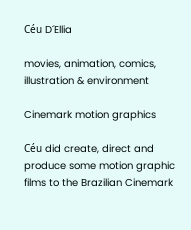Céu D´Ellia

movies, animation, comics, illustration & environment

Cinemark motion graphics

Céu did create, direct and produce some motion graphic films to the Brazilian Cinemark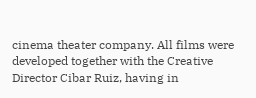cinema theater company. All films were developed together with the Creative Director Cibar Ruiz, having in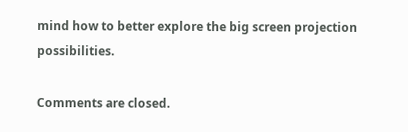mind how to better explore the big screen projection possibilities.

Comments are closed.